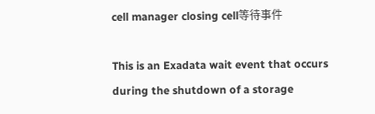cell manager closing cell等待事件

This is an Exadata wait event that occurs during the shutdown of a storage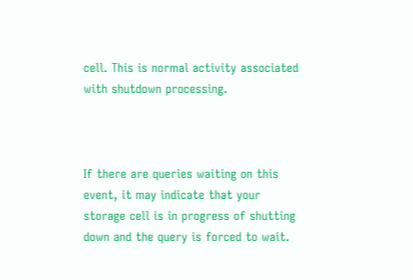cell. This is normal activity associated with shutdown processing.



If there are queries waiting on this event, it may indicate that your storage cell is in progress of shutting down and the query is forced to wait.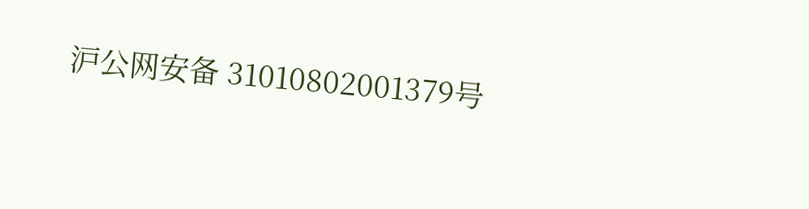沪公网安备 31010802001379号